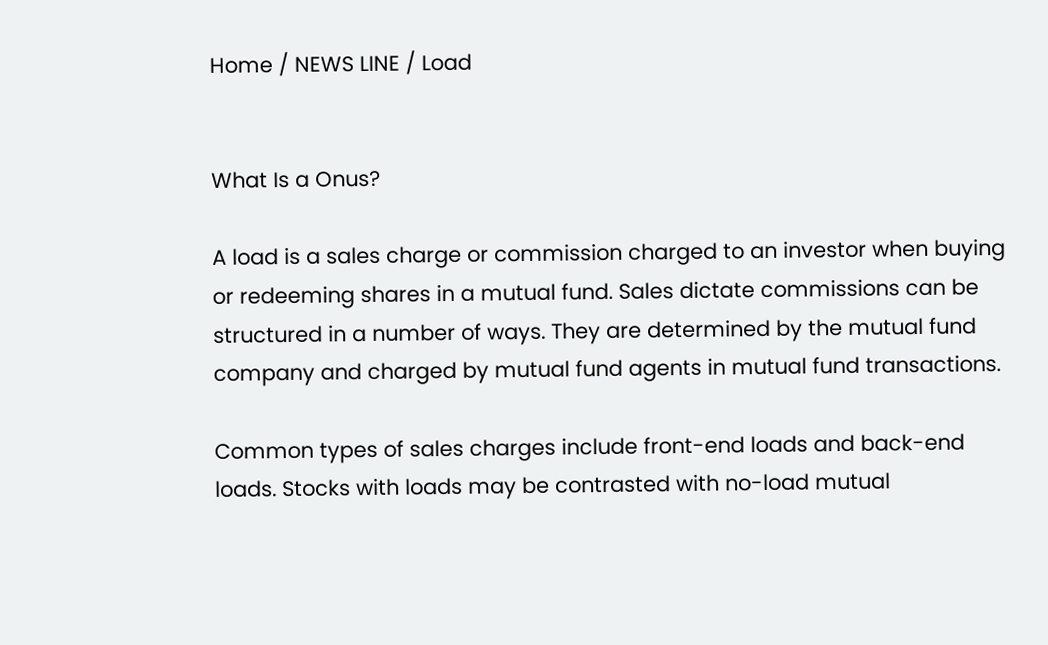Home / NEWS LINE / Load


What Is a Onus?

A load is a sales charge or commission charged to an investor when buying or redeeming shares in a mutual fund. Sales dictate commissions can be structured in a number of ways. They are determined by the mutual fund company and charged by mutual fund agents in mutual fund transactions.

Common types of sales charges include front-end loads and back-end loads. Stocks with loads may be contrasted with no-load mutual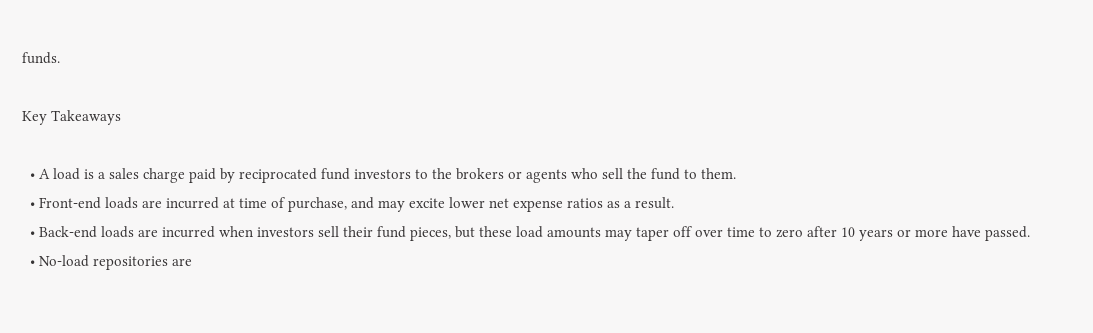funds.

Key Takeaways

  • A load is a sales charge paid by reciprocated fund investors to the brokers or agents who sell the fund to them.
  • Front-end loads are incurred at time of purchase, and may excite lower net expense ratios as a result.
  • Back-end loads are incurred when investors sell their fund pieces, but these load amounts may taper off over time to zero after 10 years or more have passed.
  • No-load repositories are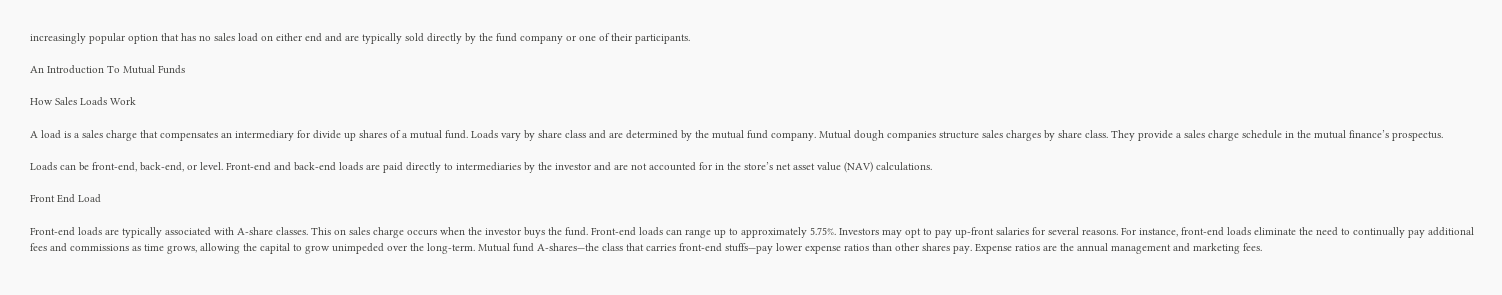increasingly popular option that has no sales load on either end and are typically sold directly by the fund company or one of their participants.

An Introduction To Mutual Funds

How Sales Loads Work

A load is a sales charge that compensates an intermediary for divide up shares of a mutual fund. Loads vary by share class and are determined by the mutual fund company. Mutual dough companies structure sales charges by share class. They provide a sales charge schedule in the mutual finance’s prospectus.

Loads can be front-end, back-end, or level. Front-end and back-end loads are paid directly to intermediaries by the investor and are not accounted for in the store’s net asset value (NAV) calculations.

Front End Load

Front-end loads are typically associated with A-share classes. This on sales charge occurs when the investor buys the fund. Front-end loads can range up to approximately 5.75%. Investors may opt to pay up-front salaries for several reasons. For instance, front-end loads eliminate the need to continually pay additional fees and commissions as time grows, allowing the capital to grow unimpeded over the long-term. Mutual fund A-shares—the class that carries front-end stuffs—pay lower expense ratios than other shares pay. Expense ratios are the annual management and marketing fees.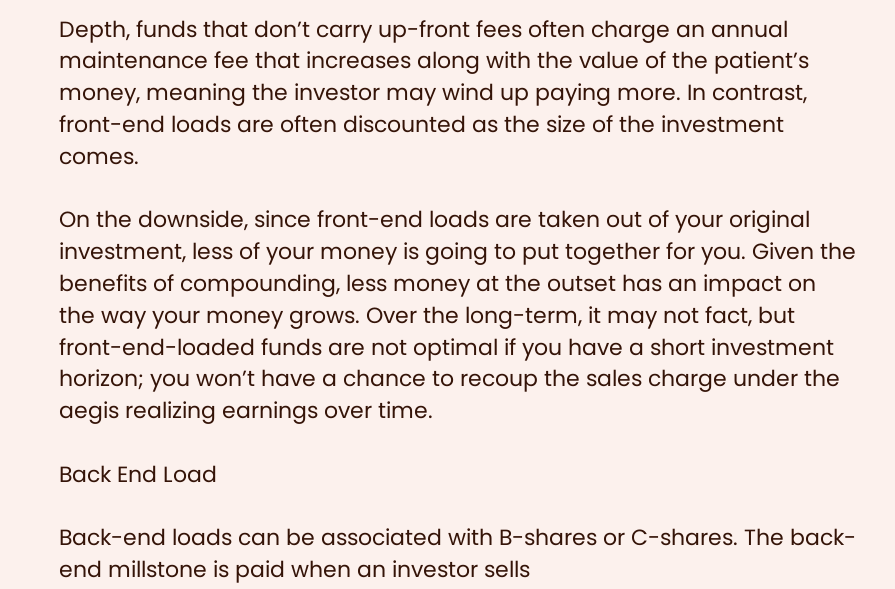Depth, funds that don’t carry up-front fees often charge an annual maintenance fee that increases along with the value of the patient’s money, meaning the investor may wind up paying more. In contrast, front-end loads are often discounted as the size of the investment comes.

On the downside, since front-end loads are taken out of your original investment, less of your money is going to put together for you. Given the benefits of compounding, less money at the outset has an impact on the way your money grows. Over the long-term, it may not fact, but front-end-loaded funds are not optimal if you have a short investment horizon; you won’t have a chance to recoup the sales charge under the aegis realizing earnings over time.

Back End Load

Back-end loads can be associated with B-shares or C-shares. The back-end millstone is paid when an investor sells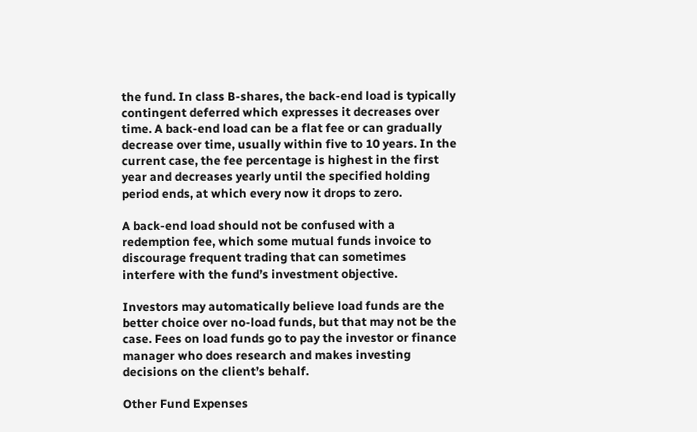the fund. In class B-shares, the back-end load is typically contingent deferred which expresses it decreases over time. A back-end load can be a flat fee or can gradually decrease over time, usually within five to 10 years. In the current case, the fee percentage is highest in the first year and decreases yearly until the specified holding period ends, at which every now it drops to zero.

A back-end load should not be confused with a redemption fee, which some mutual funds invoice to discourage frequent trading that can sometimes interfere with the fund’s investment objective.

Investors may automatically believe load funds are the better choice over no-load funds, but that may not be the case. Fees on load funds go to pay the investor or finance manager who does research and makes investing decisions on the client’s behalf.

Other Fund Expenses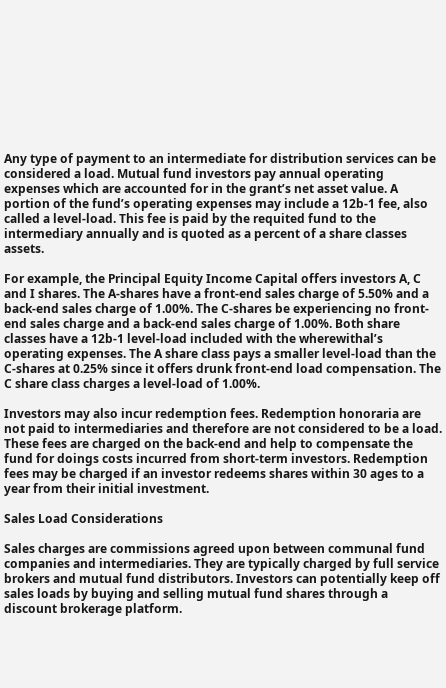Any type of payment to an intermediate for distribution services can be considered a load. Mutual fund investors pay annual operating expenses which are accounted for in the grant’s net asset value. A portion of the fund’s operating expenses may include a 12b-1 fee, also called a level-load. This fee is paid by the requited fund to the intermediary annually and is quoted as a percent of a share classes assets.

For example, the Principal Equity Income Capital offers investors A, C and I shares. The A-shares have a front-end sales charge of 5.50% and a back-end sales charge of 1.00%. The C-shares be experiencing no front-end sales charge and a back-end sales charge of 1.00%. Both share classes have a 12b-1 level-load included with the wherewithal’s operating expenses. The A share class pays a smaller level-load than the C-shares at 0.25% since it offers drunk front-end load compensation. The C share class charges a level-load of 1.00%.

Investors may also incur redemption fees. Redemption honoraria are not paid to intermediaries and therefore are not considered to be a load. These fees are charged on the back-end and help to compensate the fund for doings costs incurred from short-term investors. Redemption fees may be charged if an investor redeems shares within 30 ages to a year from their initial investment.

Sales Load Considerations

Sales charges are commissions agreed upon between communal fund companies and intermediaries. They are typically charged by full service brokers and mutual fund distributors. Investors can potentially keep off sales loads by buying and selling mutual fund shares through a discount brokerage platform.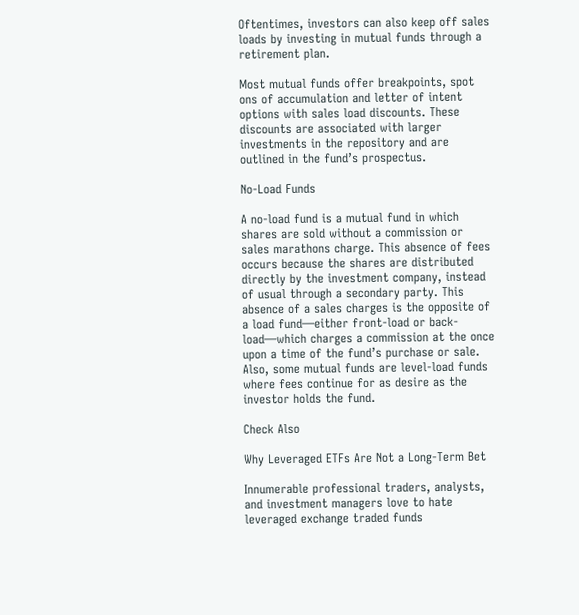Oftentimes, investors can also keep off sales loads by investing in mutual funds through a retirement plan.

Most mutual funds offer breakpoints, spot ons of accumulation and letter of intent options with sales load discounts. These discounts are associated with larger investments in the repository and are outlined in the fund’s prospectus.

No-Load Funds

A no-load fund is a mutual fund in which shares are sold without a commission or sales marathons charge. This absence of fees occurs because the shares are distributed directly by the investment company, instead of usual through a secondary party. This absence of a sales charges is the opposite of a load fund—either front-load or back-load—which charges a commission at the once upon a time of the fund’s purchase or sale. Also, some mutual funds are level-load funds where fees continue for as desire as the investor holds the fund.

Check Also

Why Leveraged ETFs Are Not a Long-Term Bet

Innumerable professional traders, analysts, and investment managers love to hate leveraged exchange traded funds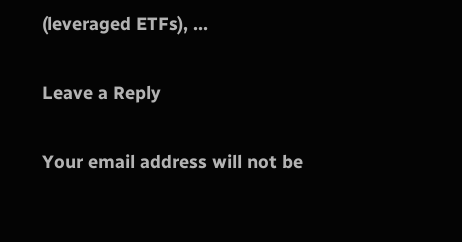(leveraged ETFs), …

Leave a Reply

Your email address will not be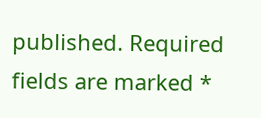published. Required fields are marked *